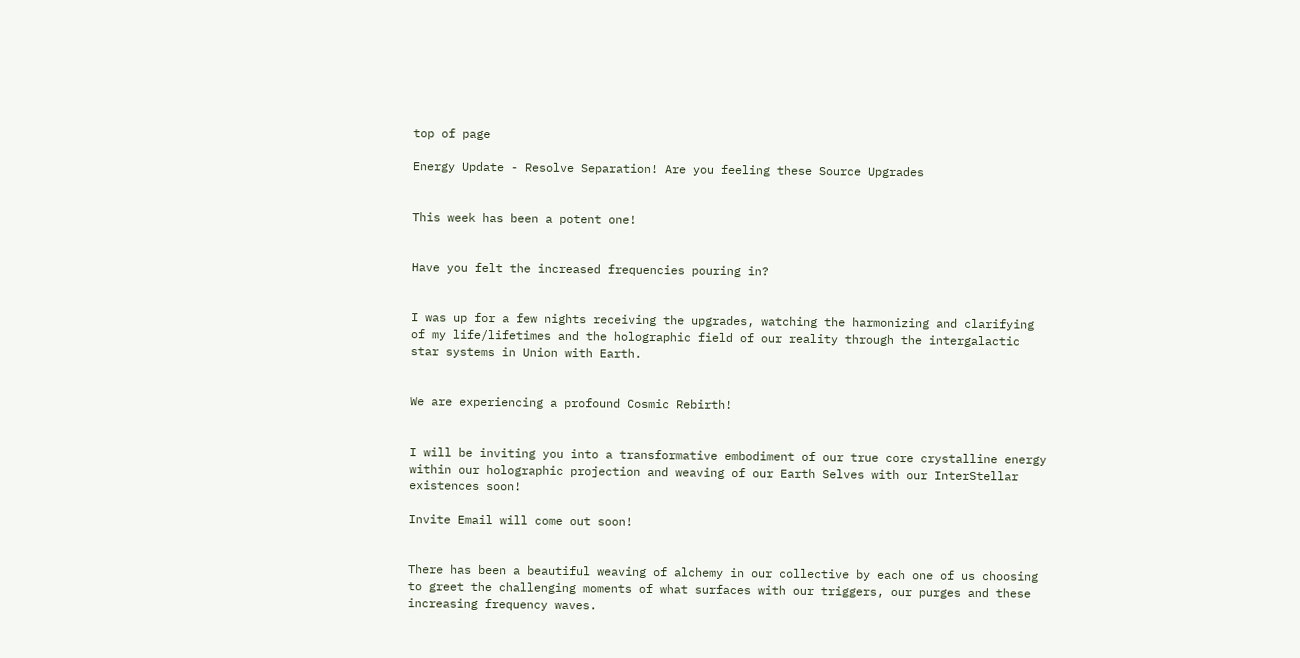top of page

Energy Update - Resolve Separation! Are you feeling these Source Upgrades


This week has been a potent one!


Have you felt the increased frequencies pouring in?


I was up for a few nights receiving the upgrades, watching the harmonizing and clarifying of my life/lifetimes and the holographic field of our reality through the intergalactic star systems in Union with Earth.


We are experiencing a profound Cosmic Rebirth!


I will be inviting you into a transformative embodiment of our true core crystalline energy within our holographic projection and weaving of our Earth Selves with our InterStellar existences soon!

Invite Email will come out soon!


There has been a beautiful weaving of alchemy in our collective by each one of us choosing to greet the challenging moments of what surfaces with our triggers, our purges and these increasing frequency waves.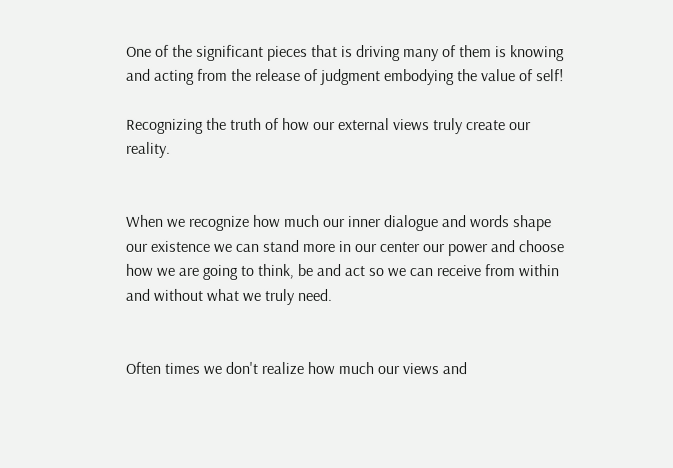One of the significant pieces that is driving many of them is knowing and acting from the release of judgment embodying the value of self!

Recognizing the truth of how our external views truly create our reality.


When we recognize how much our inner dialogue and words shape our existence we can stand more in our center our power and choose how we are going to think, be and act so we can receive from within and without what we truly need.


Often times we don't realize how much our views and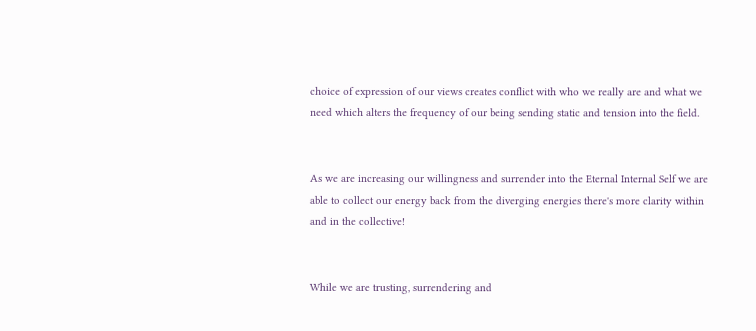choice of expression of our views creates conflict with who we really are and what we need which alters the frequency of our being sending static and tension into the field.


As we are increasing our willingness and surrender into the Eternal Internal Self we are able to collect our energy back from the diverging energies there's more clarity within and in the collective!


While we are trusting, surrendering and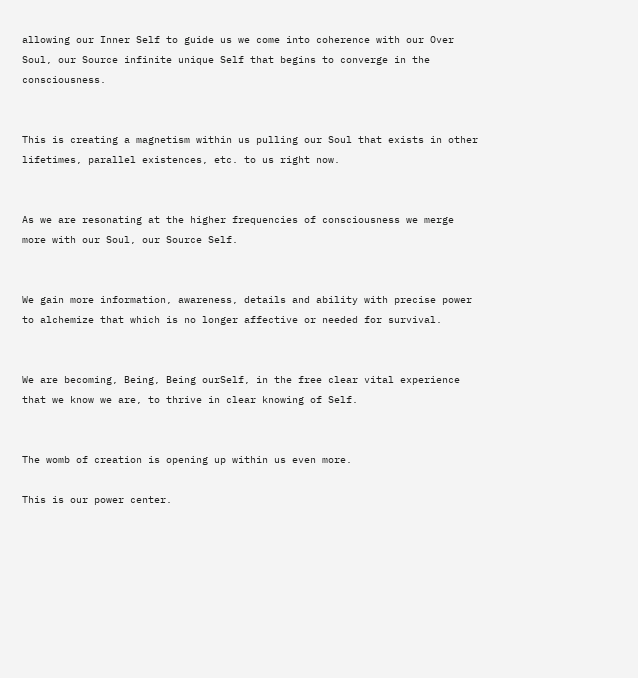allowing our Inner Self to guide us we come into coherence with our Over Soul, our Source infinite unique Self that begins to converge in the consciousness.


This is creating a magnetism within us pulling our Soul that exists in other lifetimes, parallel existences, etc. to us right now.


As we are resonating at the higher frequencies of consciousness we merge more with our Soul, our Source Self.


We gain more information, awareness, details and ability with precise power to alchemize that which is no longer affective or needed for survival.


We are becoming, Being, Being ourSelf, in the free clear vital experience that we know we are, to thrive in clear knowing of Self.


The womb of creation is opening up within us even more.

This is our power center.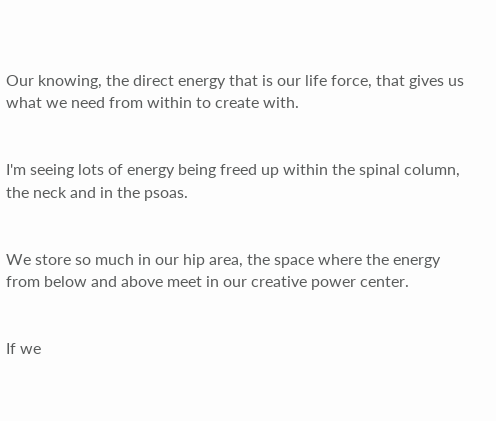Our knowing, the direct energy that is our life force, that gives us what we need from within to create with.


I'm seeing lots of energy being freed up within the spinal column, the neck and in the psoas.


We store so much in our hip area, the space where the energy from below and above meet in our creative power center.


If we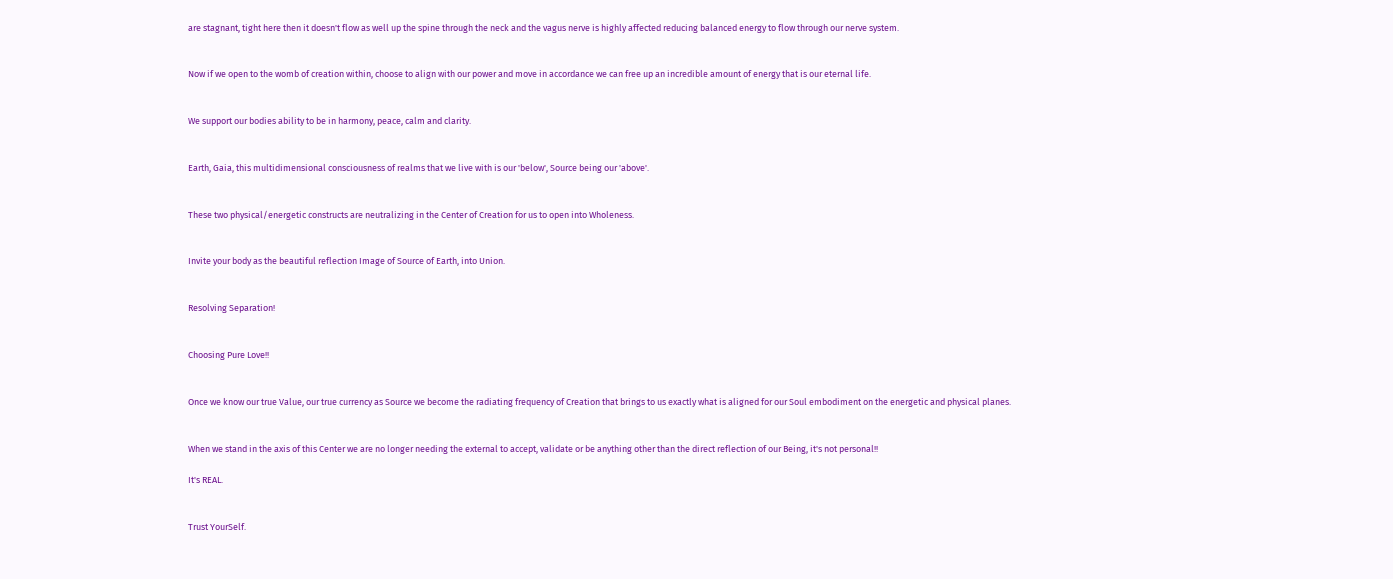are stagnant, tight here then it doesn't flow as well up the spine through the neck and the vagus nerve is highly affected reducing balanced energy to flow through our nerve system.


Now if we open to the womb of creation within, choose to align with our power and move in accordance we can free up an incredible amount of energy that is our eternal life.


We support our bodies ability to be in harmony, peace, calm and clarity.


Earth, Gaia, this multidimensional consciousness of realms that we live with is our 'below', Source being our 'above'.


These two physical/energetic constructs are neutralizing in the Center of Creation for us to open into Wholeness.


Invite your body as the beautiful reflection Image of Source of Earth, into Union.


Resolving Separation!


Choosing Pure Love!!


Once we know our true Value, our true currency as Source we become the radiating frequency of Creation that brings to us exactly what is aligned for our Soul embodiment on the energetic and physical planes.


When we stand in the axis of this Center we are no longer needing the external to accept, validate or be anything other than the direct reflection of our Being, it's not personal!!

It's REAL.


Trust YourSelf.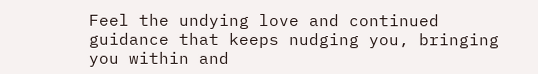Feel the undying love and continued guidance that keeps nudging you, bringing you within and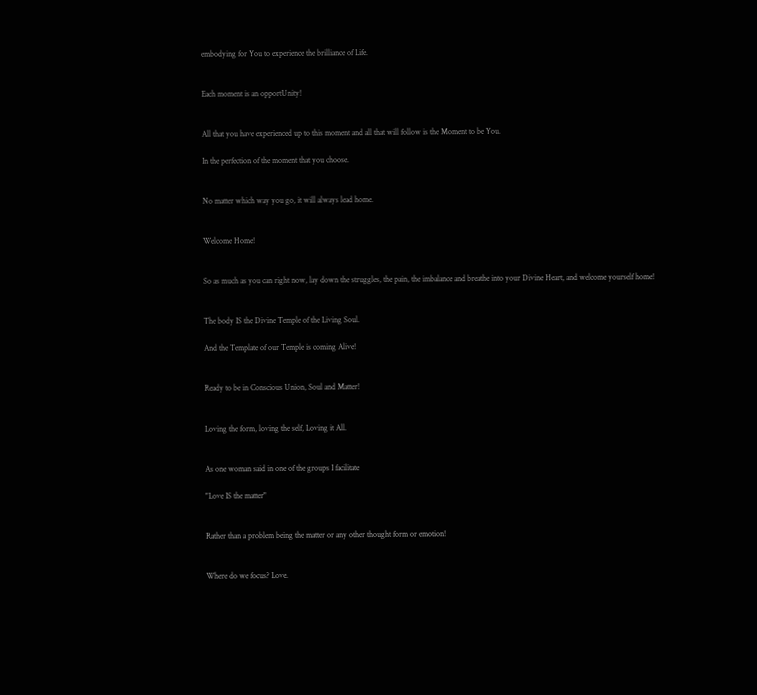embodying for You to experience the brilliance of Life.


Each moment is an opportUnity!


All that you have experienced up to this moment and all that will follow is the Moment to be You.

In the perfection of the moment that you choose.


No matter which way you go, it will always lead home.


Welcome Home!


So as much as you can right now, lay down the struggles, the pain, the imbalance and breathe into your Divine Heart, and welcome yourself home!


The body IS the Divine Temple of the Living Soul.

And the Template of our Temple is coming Alive!


Ready to be in Conscious Union, Soul and Matter!


Loving the form, loving the self, Loving it All.


As one woman said in one of the groups I facilitate

"Love IS the matter"


Rather than a problem being the matter or any other thought form or emotion!


Where do we focus? Love.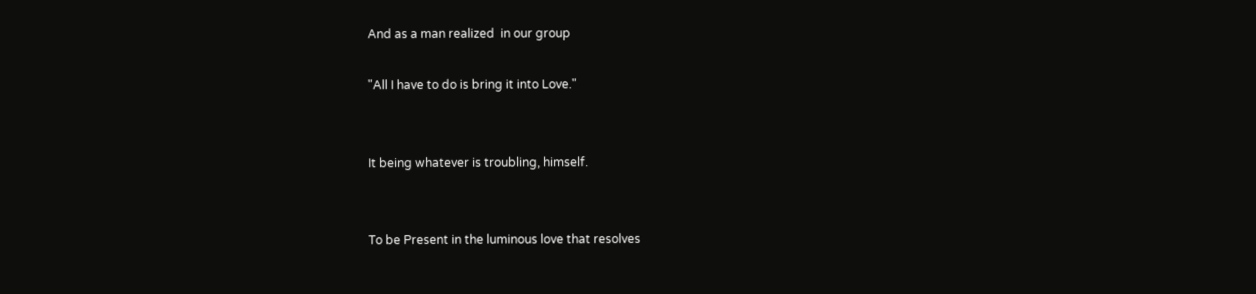And as a man realized  in our group

"All I have to do is bring it into Love."


It being whatever is troubling, himself.


To be Present in the luminous love that resolves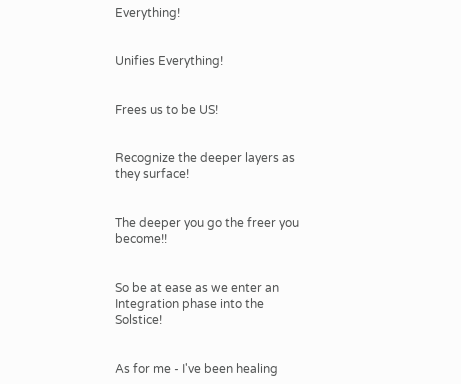Everything!


Unifies Everything!


Frees us to be US!


Recognize the deeper layers as they surface!


The deeper you go the freer you become!!


So be at ease as we enter an Integration phase into the Solstice!


As for me - I've been healing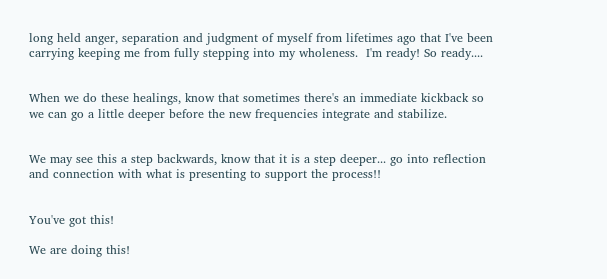long held anger, separation and judgment of myself from lifetimes ago that I've been carrying keeping me from fully stepping into my wholeness.  I'm ready! So ready....


When we do these healings, know that sometimes there's an immediate kickback so we can go a little deeper before the new frequencies integrate and stabilize.


We may see this a step backwards, know that it is a step deeper... go into reflection and connection with what is presenting to support the process!!


You've got this!

We are doing this!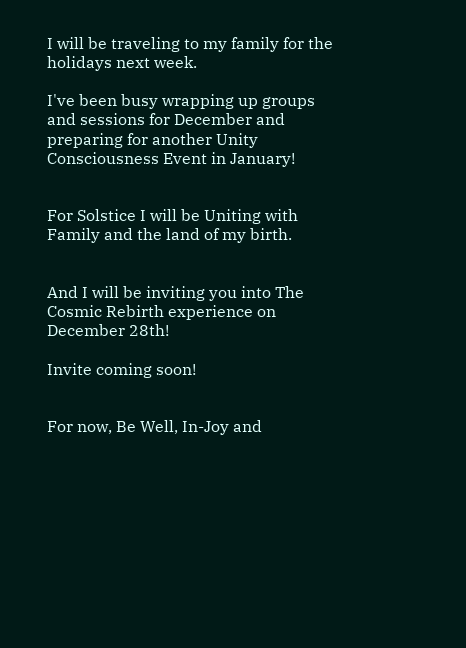I will be traveling to my family for the holidays next week.

I've been busy wrapping up groups and sessions for December and preparing for another Unity Consciousness Event in January!


For Solstice I will be Uniting with Family and the land of my birth.


And I will be inviting you into The Cosmic Rebirth experience on December 28th!

Invite coming soon!


For now, Be Well, In-Joy and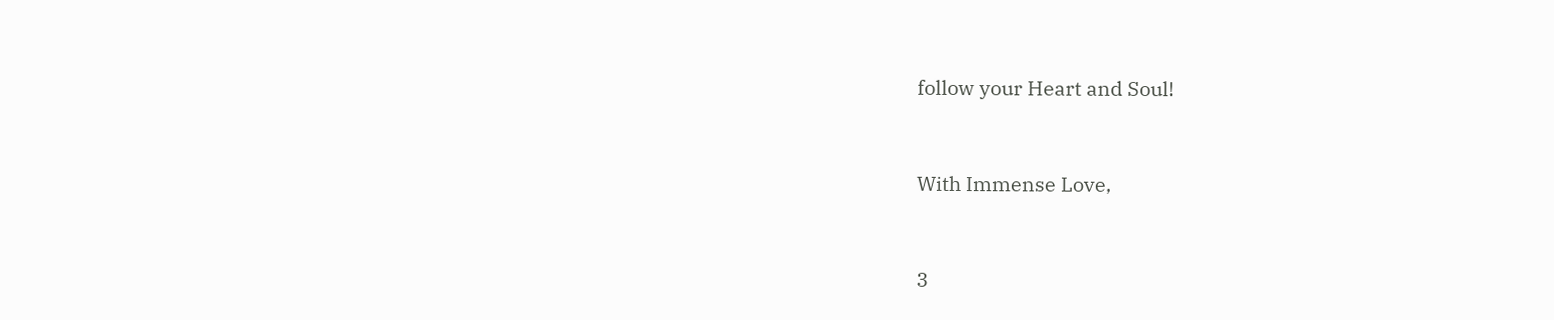follow your Heart and Soul!


With Immense Love,


3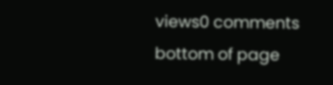views0 comments
bottom of page